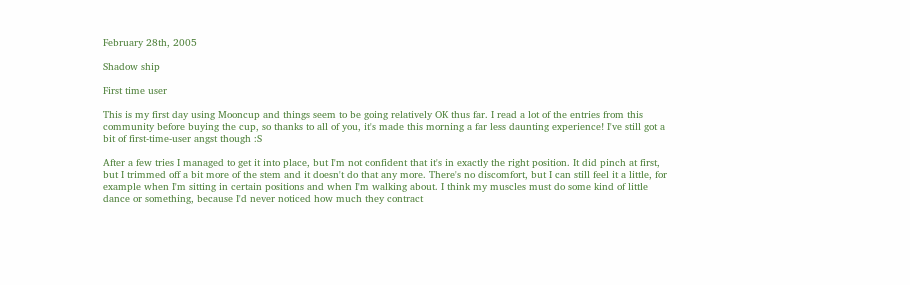February 28th, 2005

Shadow ship

First time user

This is my first day using Mooncup and things seem to be going relatively OK thus far. I read a lot of the entries from this community before buying the cup, so thanks to all of you, it's made this morning a far less daunting experience! I've still got a bit of first-time-user angst though :S

After a few tries I managed to get it into place, but I'm not confident that it's in exactly the right position. It did pinch at first, but I trimmed off a bit more of the stem and it doesn't do that any more. There's no discomfort, but I can still feel it a little, for example when I'm sitting in certain positions and when I'm walking about. I think my muscles must do some kind of little dance or something, because I'd never noticed how much they contract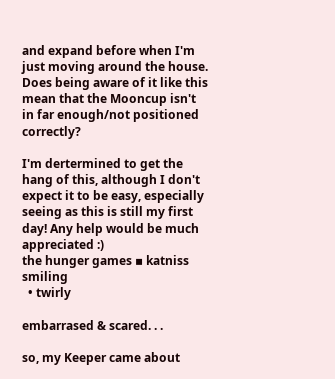and expand before when I'm just moving around the house. Does being aware of it like this mean that the Mooncup isn't in far enough/not positioned correctly?

I'm dertermined to get the hang of this, although I don't expect it to be easy, especially seeing as this is still my first day! Any help would be much appreciated :)
the hunger games ▪ katniss smiling
  • twirly

embarrased & scared. . .

so, my Keeper came about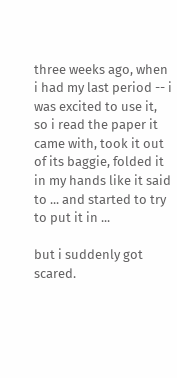three weeks ago, when i had my last period -- i was excited to use it, so i read the paper it came with, took it out of its baggie, folded it in my hands like it said to ... and started to try to put it in ...

but i suddenly got scared.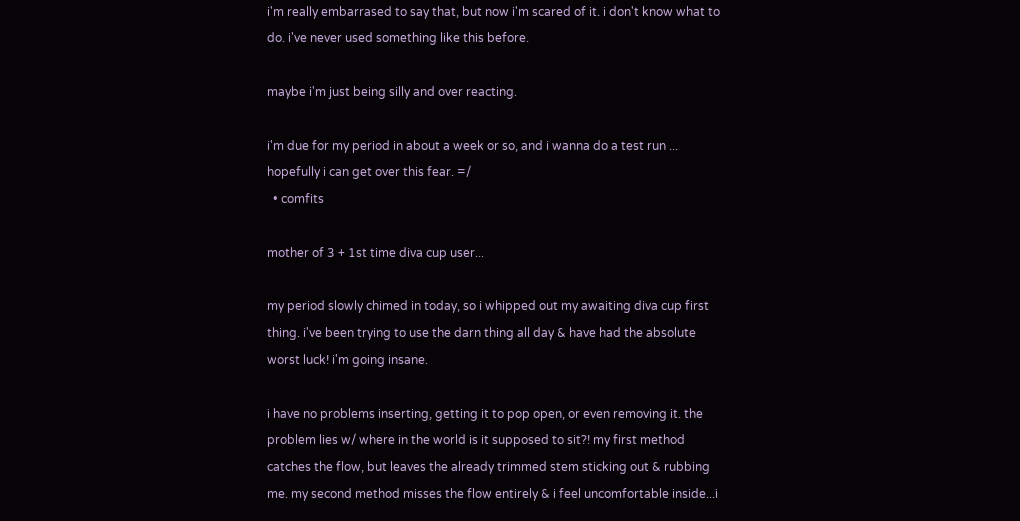i'm really embarrased to say that, but now i'm scared of it. i don't know what to do. i've never used something like this before.

maybe i'm just being silly and over reacting.

i'm due for my period in about a week or so, and i wanna do a test run ... hopefully i can get over this fear. =/
  • comfits

mother of 3 + 1st time diva cup user...

my period slowly chimed in today, so i whipped out my awaiting diva cup first thing. i've been trying to use the darn thing all day & have had the absolute worst luck! i'm going insane.

i have no problems inserting, getting it to pop open, or even removing it. the problem lies w/ where in the world is it supposed to sit?! my first method catches the flow, but leaves the already trimmed stem sticking out & rubbing me. my second method misses the flow entirely & i feel uncomfortable inside...i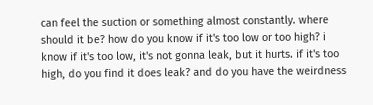can feel the suction or something almost constantly. where should it be? how do you know if it's too low or too high? i know if it's too low, it's not gonna leak, but it hurts. if it's too high, do you find it does leak? and do you have the weirdness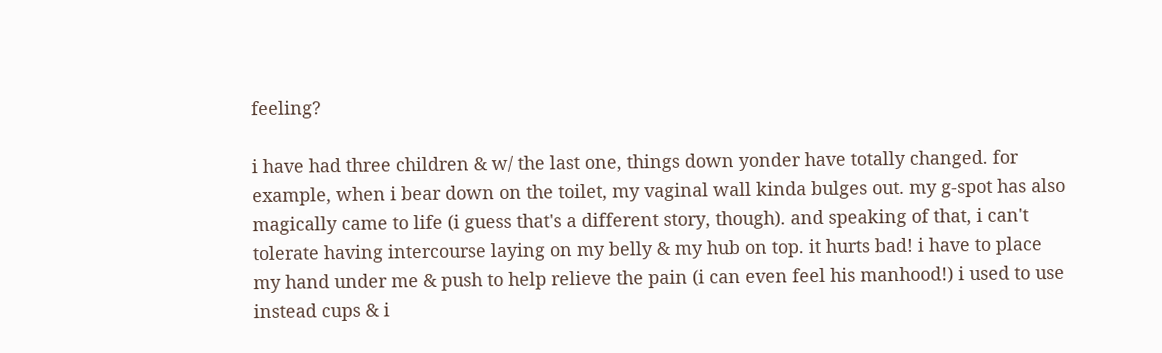feeling?

i have had three children & w/ the last one, things down yonder have totally changed. for example, when i bear down on the toilet, my vaginal wall kinda bulges out. my g-spot has also magically came to life (i guess that's a different story, though). and speaking of that, i can't tolerate having intercourse laying on my belly & my hub on top. it hurts bad! i have to place my hand under me & push to help relieve the pain (i can even feel his manhood!) i used to use instead cups & i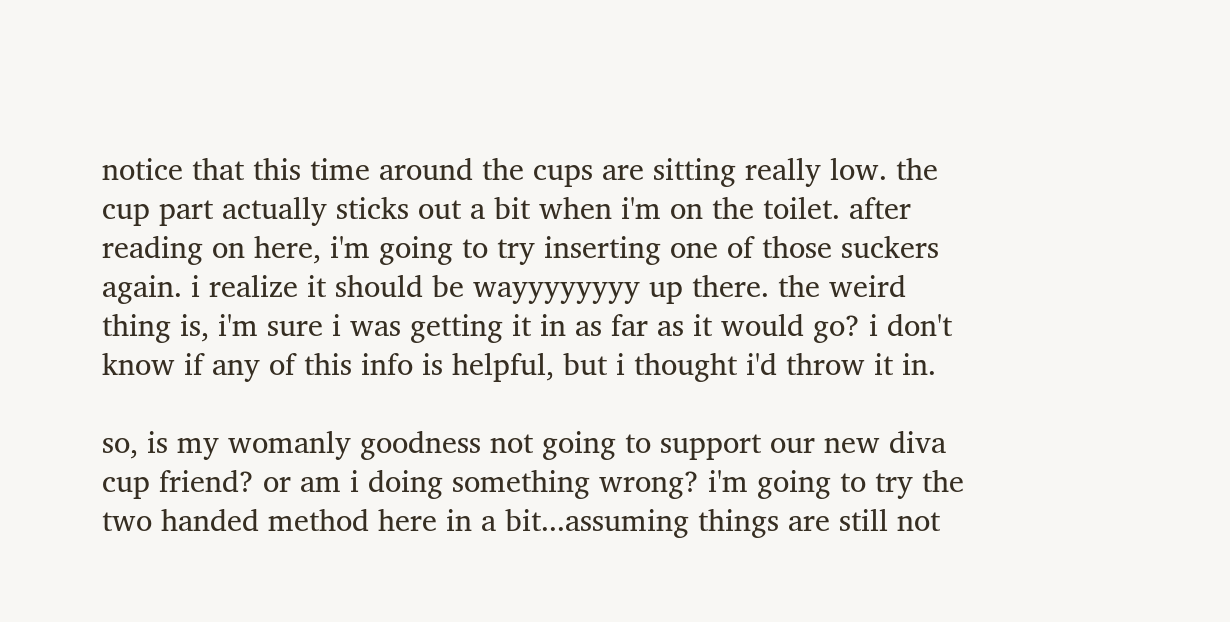notice that this time around the cups are sitting really low. the cup part actually sticks out a bit when i'm on the toilet. after reading on here, i'm going to try inserting one of those suckers again. i realize it should be wayyyyyyyy up there. the weird thing is, i'm sure i was getting it in as far as it would go? i don't know if any of this info is helpful, but i thought i'd throw it in.

so, is my womanly goodness not going to support our new diva cup friend? or am i doing something wrong? i'm going to try the two handed method here in a bit...assuming things are still not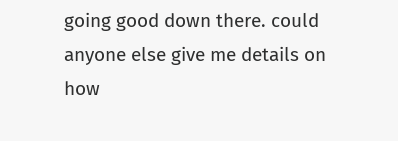going good down there. could anyone else give me details on how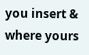you insert & where yours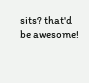sits? that'd be awesome!